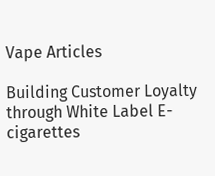Vape Articles

Building Customer Loyalty through White Label E-cigarettes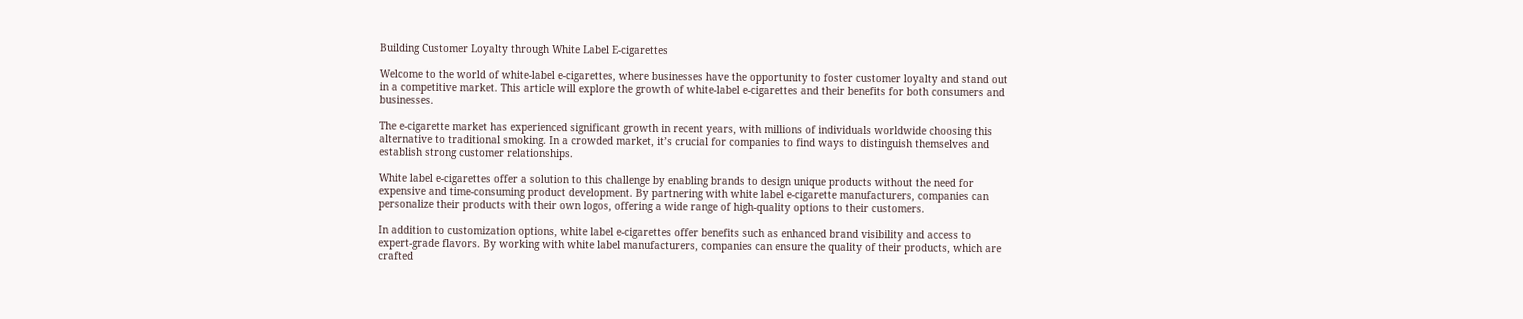Building Customer Loyalty through White Label E-cigarettes

Welcome to the world of white-label e-cigarettes, where businesses have the opportunity to foster customer loyalty and stand out in a competitive market. This article will explore the growth of white-label e-cigarettes and their benefits for both consumers and businesses.

The e-cigarette market has experienced significant growth in recent years, with millions of individuals worldwide choosing this alternative to traditional smoking. In a crowded market, it’s crucial for companies to find ways to distinguish themselves and establish strong customer relationships.

White label e-cigarettes offer a solution to this challenge by enabling brands to design unique products without the need for expensive and time-consuming product development. By partnering with white label e-cigarette manufacturers, companies can personalize their products with their own logos, offering a wide range of high-quality options to their customers.

In addition to customization options, white label e-cigarettes offer benefits such as enhanced brand visibility and access to expert-grade flavors. By working with white label manufacturers, companies can ensure the quality of their products, which are crafted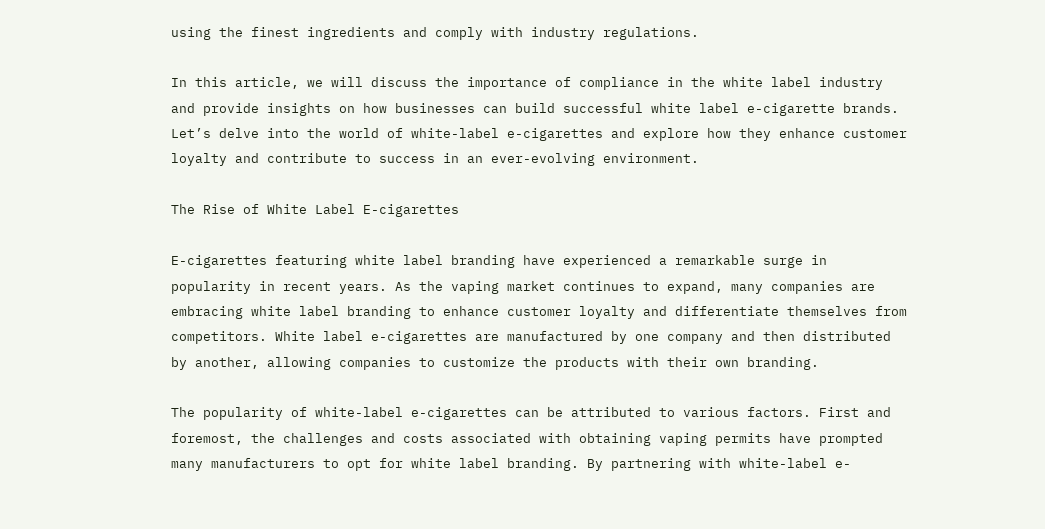using the finest ingredients and comply with industry regulations.

In this article, we will discuss the importance of compliance in the white label industry and provide insights on how businesses can build successful white label e-cigarette brands. Let’s delve into the world of white-label e-cigarettes and explore how they enhance customer loyalty and contribute to success in an ever-evolving environment.

The Rise of White Label E-cigarettes

E-cigarettes featuring white label branding have experienced a remarkable surge in popularity in recent years. As the vaping market continues to expand, many companies are embracing white label branding to enhance customer loyalty and differentiate themselves from competitors. White label e-cigarettes are manufactured by one company and then distributed by another, allowing companies to customize the products with their own branding.

The popularity of white-label e-cigarettes can be attributed to various factors. First and foremost, the challenges and costs associated with obtaining vaping permits have prompted many manufacturers to opt for white label branding. By partnering with white-label e-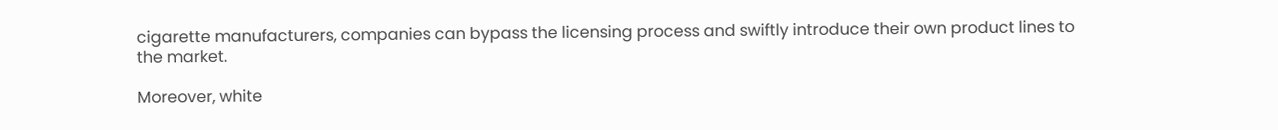cigarette manufacturers, companies can bypass the licensing process and swiftly introduce their own product lines to the market.

Moreover, white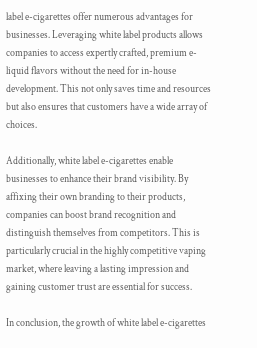label e-cigarettes offer numerous advantages for businesses. Leveraging white label products allows companies to access expertly crafted, premium e-liquid flavors without the need for in-house development. This not only saves time and resources but also ensures that customers have a wide array of choices.

Additionally, white label e-cigarettes enable businesses to enhance their brand visibility. By affixing their own branding to their products, companies can boost brand recognition and distinguish themselves from competitors. This is particularly crucial in the highly competitive vaping market, where leaving a lasting impression and gaining customer trust are essential for success.

In conclusion, the growth of white label e-cigarettes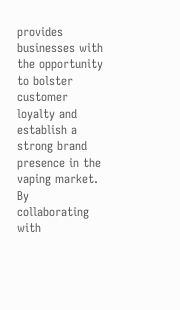provides businesses with the opportunity to bolster customer loyalty and establish a strong brand presence in the vaping market. By collaborating with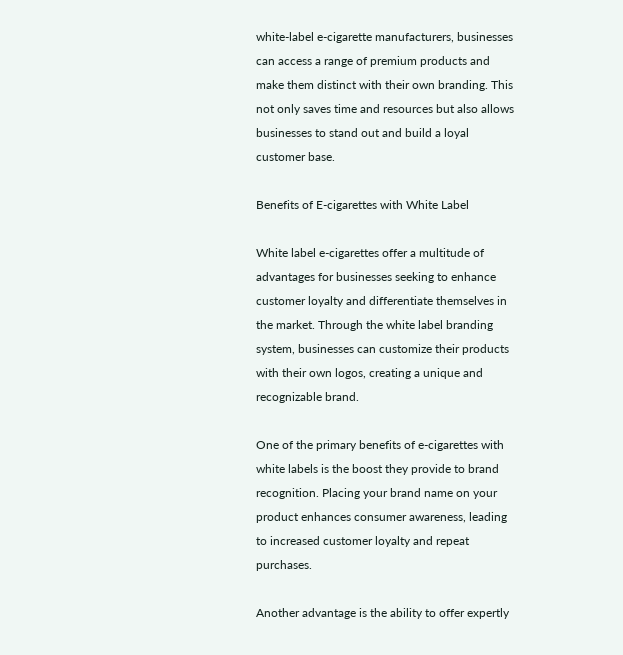white-label e-cigarette manufacturers, businesses can access a range of premium products and make them distinct with their own branding. This not only saves time and resources but also allows businesses to stand out and build a loyal customer base.

Benefits of E-cigarettes with White Label

White label e-cigarettes offer a multitude of advantages for businesses seeking to enhance customer loyalty and differentiate themselves in the market. Through the white label branding system, businesses can customize their products with their own logos, creating a unique and recognizable brand.

One of the primary benefits of e-cigarettes with white labels is the boost they provide to brand recognition. Placing your brand name on your product enhances consumer awareness, leading to increased customer loyalty and repeat purchases.

Another advantage is the ability to offer expertly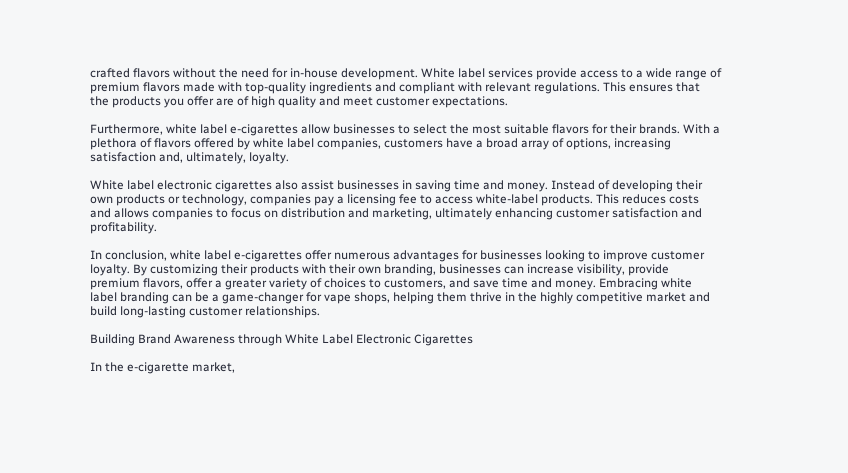crafted flavors without the need for in-house development. White label services provide access to a wide range of premium flavors made with top-quality ingredients and compliant with relevant regulations. This ensures that the products you offer are of high quality and meet customer expectations.

Furthermore, white label e-cigarettes allow businesses to select the most suitable flavors for their brands. With a plethora of flavors offered by white label companies, customers have a broad array of options, increasing satisfaction and, ultimately, loyalty.

White label electronic cigarettes also assist businesses in saving time and money. Instead of developing their own products or technology, companies pay a licensing fee to access white-label products. This reduces costs and allows companies to focus on distribution and marketing, ultimately enhancing customer satisfaction and profitability.

In conclusion, white label e-cigarettes offer numerous advantages for businesses looking to improve customer loyalty. By customizing their products with their own branding, businesses can increase visibility, provide premium flavors, offer a greater variety of choices to customers, and save time and money. Embracing white label branding can be a game-changer for vape shops, helping them thrive in the highly competitive market and build long-lasting customer relationships.

Building Brand Awareness through White Label Electronic Cigarettes

In the e-cigarette market,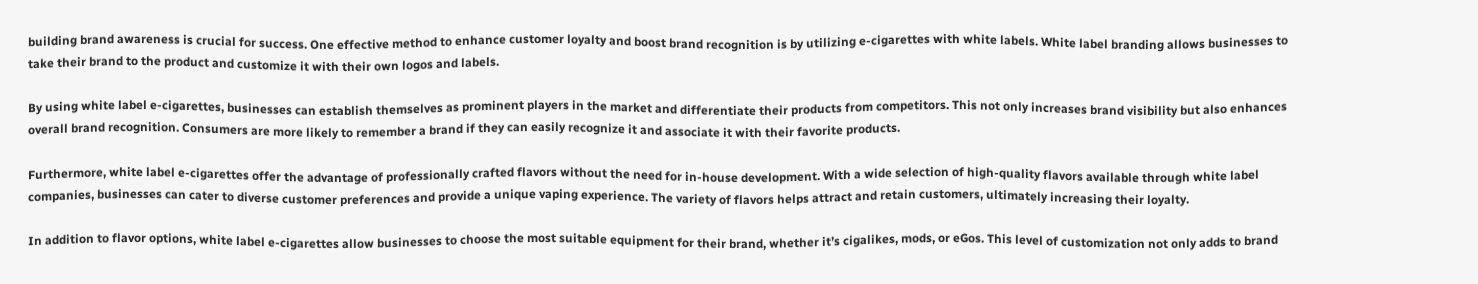building brand awareness is crucial for success. One effective method to enhance customer loyalty and boost brand recognition is by utilizing e-cigarettes with white labels. White label branding allows businesses to take their brand to the product and customize it with their own logos and labels.

By using white label e-cigarettes, businesses can establish themselves as prominent players in the market and differentiate their products from competitors. This not only increases brand visibility but also enhances overall brand recognition. Consumers are more likely to remember a brand if they can easily recognize it and associate it with their favorite products.

Furthermore, white label e-cigarettes offer the advantage of professionally crafted flavors without the need for in-house development. With a wide selection of high-quality flavors available through white label companies, businesses can cater to diverse customer preferences and provide a unique vaping experience. The variety of flavors helps attract and retain customers, ultimately increasing their loyalty.

In addition to flavor options, white label e-cigarettes allow businesses to choose the most suitable equipment for their brand, whether it’s cigalikes, mods, or eGos. This level of customization not only adds to brand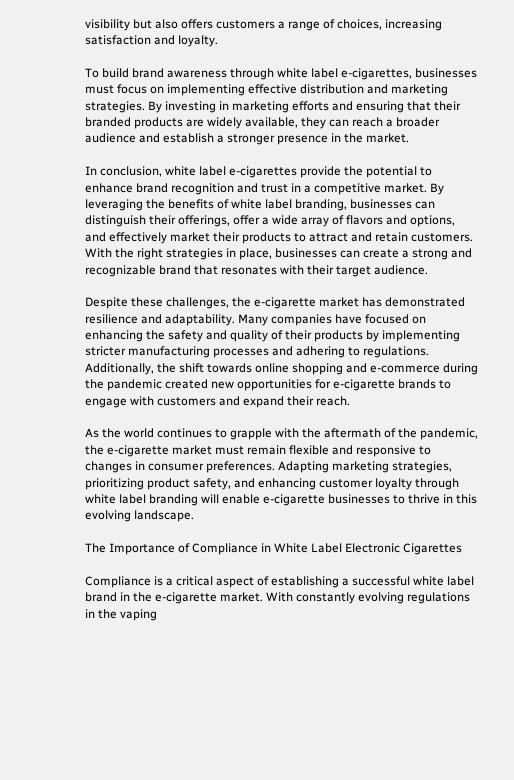visibility but also offers customers a range of choices, increasing satisfaction and loyalty.

To build brand awareness through white label e-cigarettes, businesses must focus on implementing effective distribution and marketing strategies. By investing in marketing efforts and ensuring that their branded products are widely available, they can reach a broader audience and establish a stronger presence in the market.

In conclusion, white label e-cigarettes provide the potential to enhance brand recognition and trust in a competitive market. By leveraging the benefits of white label branding, businesses can distinguish their offerings, offer a wide array of flavors and options, and effectively market their products to attract and retain customers. With the right strategies in place, businesses can create a strong and recognizable brand that resonates with their target audience.

Despite these challenges, the e-cigarette market has demonstrated resilience and adaptability. Many companies have focused on enhancing the safety and quality of their products by implementing stricter manufacturing processes and adhering to regulations. Additionally, the shift towards online shopping and e-commerce during the pandemic created new opportunities for e-cigarette brands to engage with customers and expand their reach.

As the world continues to grapple with the aftermath of the pandemic, the e-cigarette market must remain flexible and responsive to changes in consumer preferences. Adapting marketing strategies, prioritizing product safety, and enhancing customer loyalty through white label branding will enable e-cigarette businesses to thrive in this evolving landscape.

The Importance of Compliance in White Label Electronic Cigarettes

Compliance is a critical aspect of establishing a successful white label brand in the e-cigarette market. With constantly evolving regulations in the vaping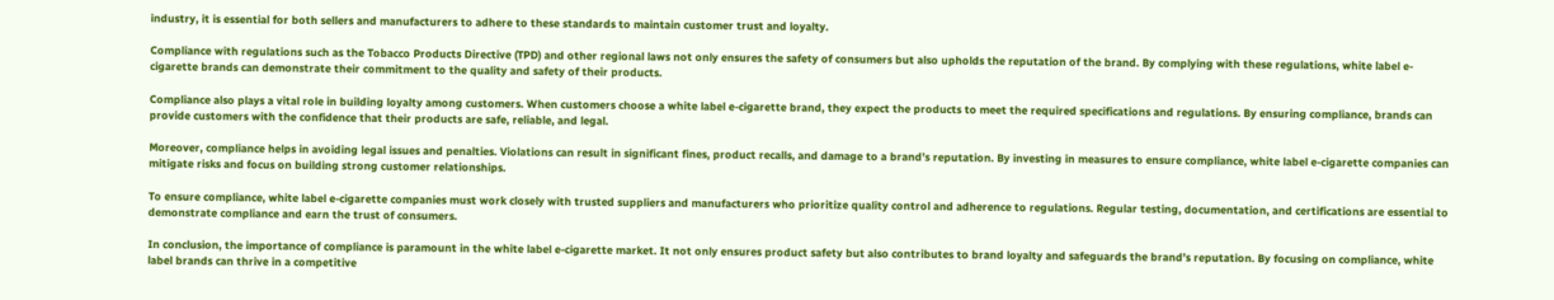industry, it is essential for both sellers and manufacturers to adhere to these standards to maintain customer trust and loyalty.

Compliance with regulations such as the Tobacco Products Directive (TPD) and other regional laws not only ensures the safety of consumers but also upholds the reputation of the brand. By complying with these regulations, white label e-cigarette brands can demonstrate their commitment to the quality and safety of their products.

Compliance also plays a vital role in building loyalty among customers. When customers choose a white label e-cigarette brand, they expect the products to meet the required specifications and regulations. By ensuring compliance, brands can provide customers with the confidence that their products are safe, reliable, and legal.

Moreover, compliance helps in avoiding legal issues and penalties. Violations can result in significant fines, product recalls, and damage to a brand’s reputation. By investing in measures to ensure compliance, white label e-cigarette companies can mitigate risks and focus on building strong customer relationships.

To ensure compliance, white label e-cigarette companies must work closely with trusted suppliers and manufacturers who prioritize quality control and adherence to regulations. Regular testing, documentation, and certifications are essential to demonstrate compliance and earn the trust of consumers.

In conclusion, the importance of compliance is paramount in the white label e-cigarette market. It not only ensures product safety but also contributes to brand loyalty and safeguards the brand’s reputation. By focusing on compliance, white label brands can thrive in a competitive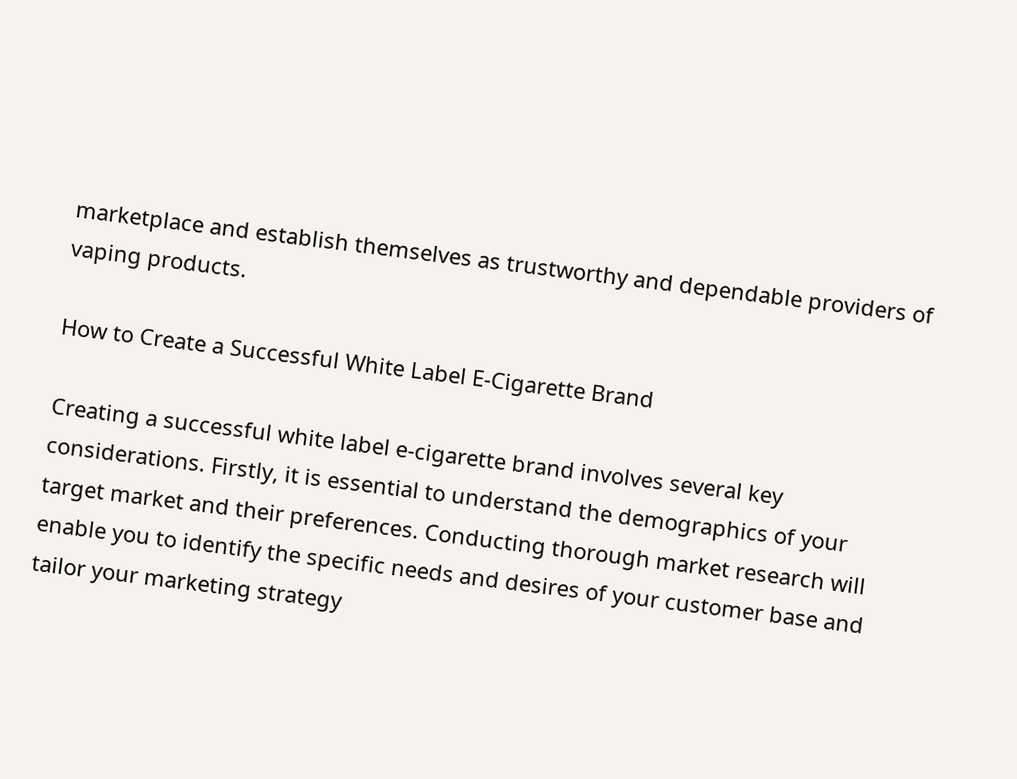marketplace and establish themselves as trustworthy and dependable providers of vaping products.

How to Create a Successful White Label E-Cigarette Brand

Creating a successful white label e-cigarette brand involves several key considerations. Firstly, it is essential to understand the demographics of your target market and their preferences. Conducting thorough market research will enable you to identify the specific needs and desires of your customer base and tailor your marketing strategy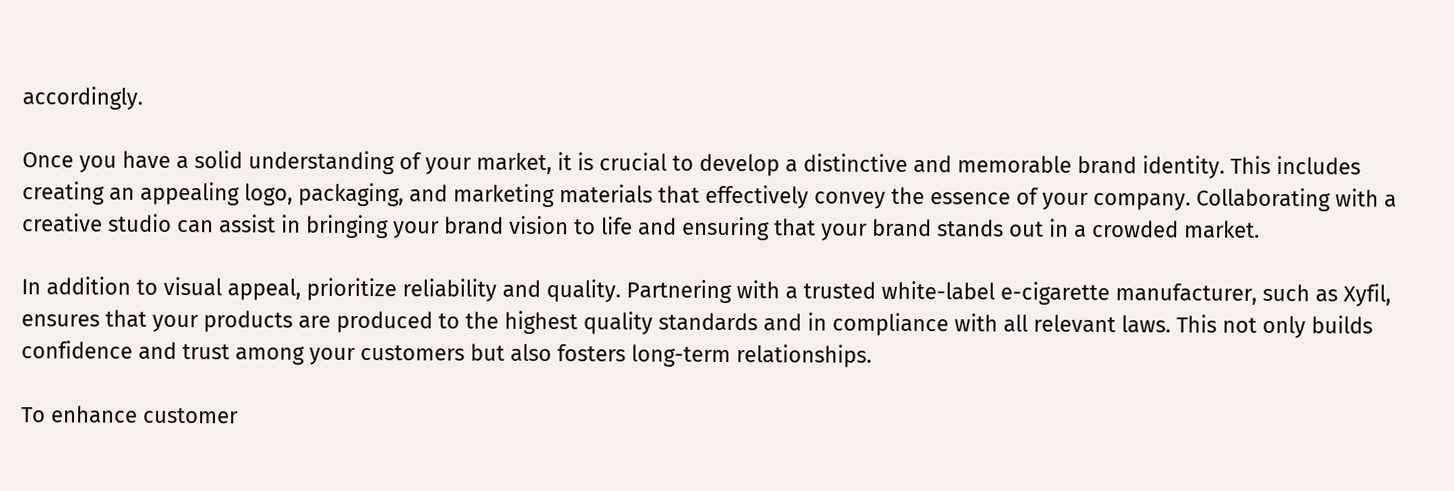accordingly.

Once you have a solid understanding of your market, it is crucial to develop a distinctive and memorable brand identity. This includes creating an appealing logo, packaging, and marketing materials that effectively convey the essence of your company. Collaborating with a creative studio can assist in bringing your brand vision to life and ensuring that your brand stands out in a crowded market.

In addition to visual appeal, prioritize reliability and quality. Partnering with a trusted white-label e-cigarette manufacturer, such as Xyfil, ensures that your products are produced to the highest quality standards and in compliance with all relevant laws. This not only builds confidence and trust among your customers but also fosters long-term relationships.

To enhance customer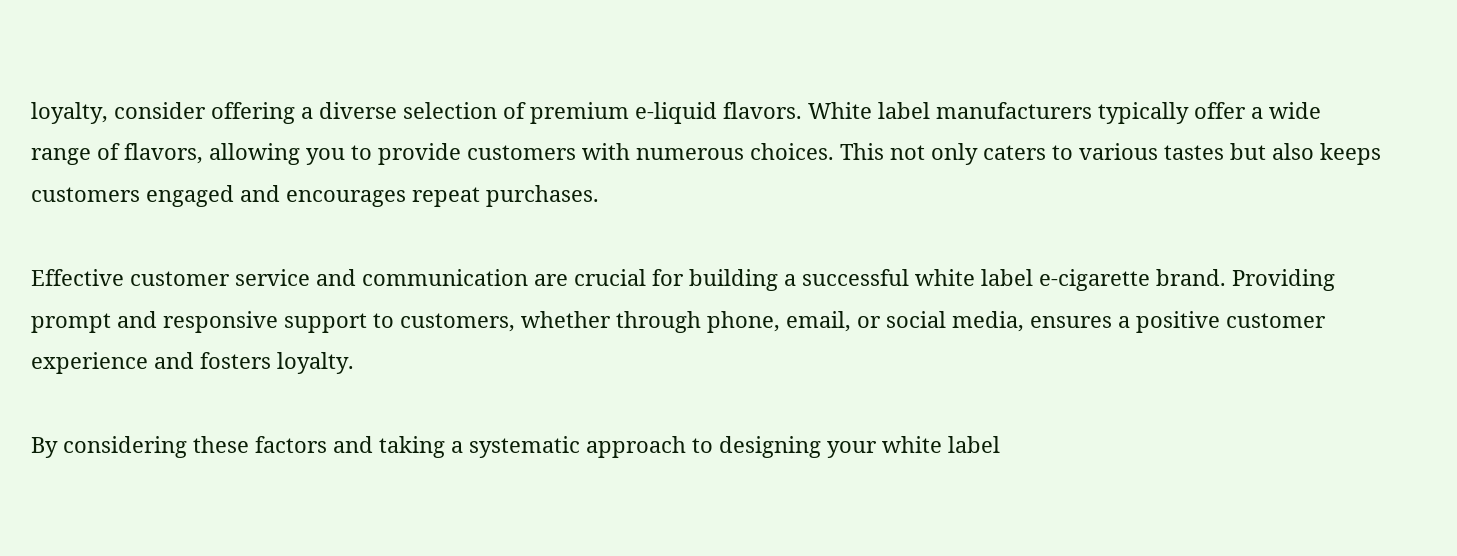loyalty, consider offering a diverse selection of premium e-liquid flavors. White label manufacturers typically offer a wide range of flavors, allowing you to provide customers with numerous choices. This not only caters to various tastes but also keeps customers engaged and encourages repeat purchases.

Effective customer service and communication are crucial for building a successful white label e-cigarette brand. Providing prompt and responsive support to customers, whether through phone, email, or social media, ensures a positive customer experience and fosters loyalty.

By considering these factors and taking a systematic approach to designing your white label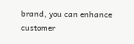brand, you can enhance customer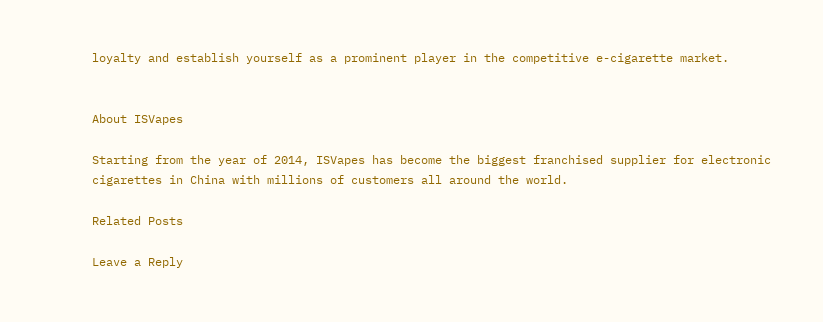loyalty and establish yourself as a prominent player in the competitive e-cigarette market.


About ISVapes

Starting from the year of 2014, ISVapes has become the biggest franchised supplier for electronic cigarettes in China with millions of customers all around the world.

Related Posts

Leave a Reply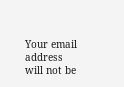Your email address will not be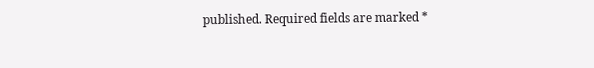published. Required fields are marked *